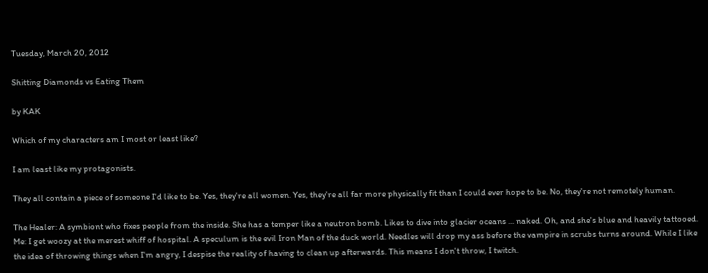Tuesday, March 20, 2012

Shitting Diamonds vs Eating Them

by KAK

Which of my characters am I most or least like?

I am least like my protagonists.

They all contain a piece of someone I'd like to be. Yes, they're all women. Yes, they're all far more physically fit than I could ever hope to be. No, they're not remotely human.

The Healer: A symbiont who fixes people from the inside. She has a temper like a neutron bomb. Likes to dive into glacier oceans ... naked. Oh, and she's blue and heavily tattooed.
Me: I get woozy at the merest whiff of hospital. A speculum is the evil Iron Man of the duck world. Needles will drop my ass before the vampire in scrubs turns around. While I like the idea of throwing things when I'm angry, I despise the reality of having to clean up afterwards. This means I don't throw, I twitch.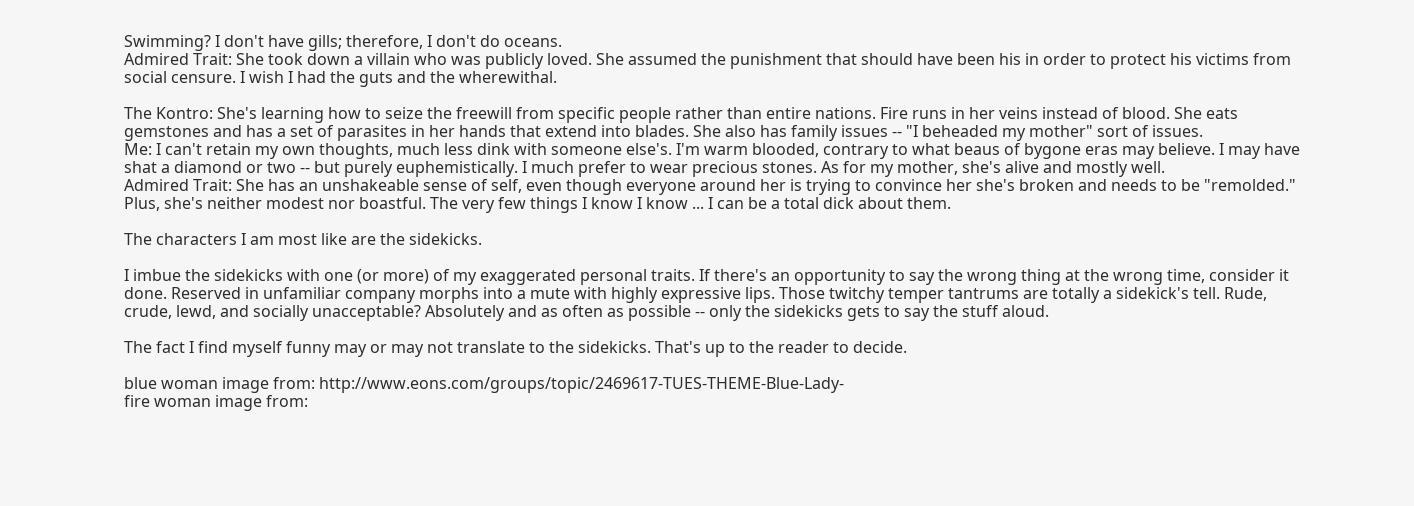Swimming? I don't have gills; therefore, I don't do oceans.
Admired Trait: She took down a villain who was publicly loved. She assumed the punishment that should have been his in order to protect his victims from social censure. I wish I had the guts and the wherewithal.

The Kontro: She's learning how to seize the freewill from specific people rather than entire nations. Fire runs in her veins instead of blood. She eats gemstones and has a set of parasites in her hands that extend into blades. She also has family issues -- "I beheaded my mother" sort of issues.
Me: I can't retain my own thoughts, much less dink with someone else's. I'm warm blooded, contrary to what beaus of bygone eras may believe. I may have shat a diamond or two -- but purely euphemistically. I much prefer to wear precious stones. As for my mother, she's alive and mostly well.
Admired Trait: She has an unshakeable sense of self, even though everyone around her is trying to convince her she's broken and needs to be "remolded." Plus, she's neither modest nor boastful. The very few things I know I know ... I can be a total dick about them.

The characters I am most like are the sidekicks.

I imbue the sidekicks with one (or more) of my exaggerated personal traits. If there's an opportunity to say the wrong thing at the wrong time, consider it done. Reserved in unfamiliar company morphs into a mute with highly expressive lips. Those twitchy temper tantrums are totally a sidekick's tell. Rude, crude, lewd, and socially unacceptable? Absolutely and as often as possible -- only the sidekicks gets to say the stuff aloud.

The fact I find myself funny may or may not translate to the sidekicks. That's up to the reader to decide.

blue woman image from: http://www.eons.com/groups/topic/2469617-TUES-THEME-Blue-Lady-
fire woman image from: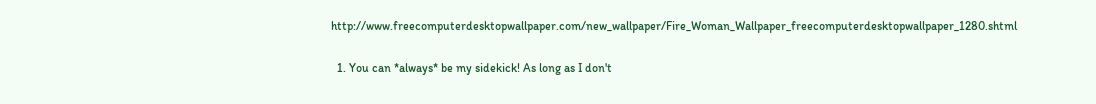http://www.freecomputerdesktopwallpaper.com/new_wallpaper/Fire_Woman_Wallpaper_freecomputerdesktopwallpaper_1280.shtml


  1. You can *always* be my sidekick! As long as I don't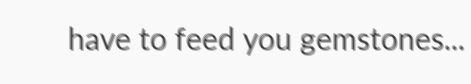have to feed you gemstones...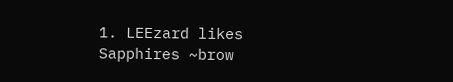1. LEEzard likes Sapphires ~brow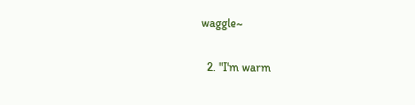waggle~

  2. "I'm warm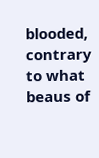blooded, contrary to what beaus of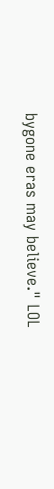bygone eras may believe." LOL